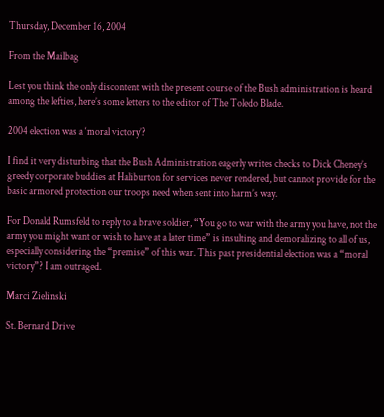Thursday, December 16, 2004

From the Mailbag

Lest you think the only discontent with the present course of the Bush administration is heard among the lefties, here’s some letters to the editor of The Toledo Blade.

2004 election was a ‘moral victory’?

I find it very disturbing that the Bush Administration eagerly writes checks to Dick Cheney’s greedy corporate buddies at Haliburton for services never rendered, but cannot provide for the basic armored protection our troops need when sent into harm’s way.

For Donald Rumsfeld to reply to a brave soldier, “You go to war with the army you have, not the army you might want or wish to have at a later time” is insulting and demoralizing to all of us, especially considering the “premise” of this war. This past presidential election was a “moral victory”? I am outraged.

Marci Zielinski

St. Bernard Drive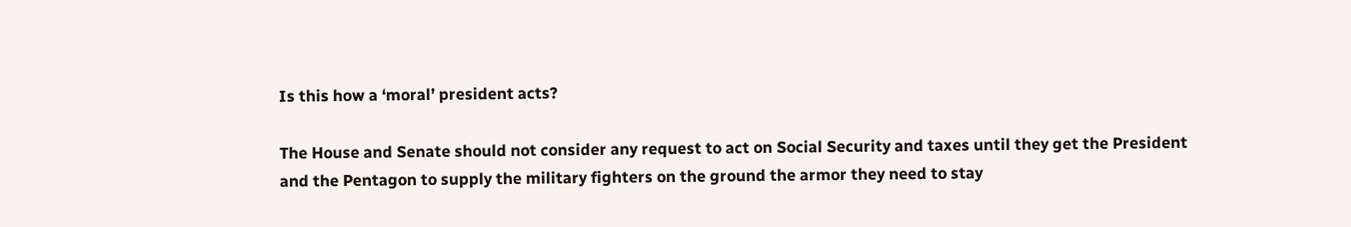Is this how a ‘moral’ president acts?

The House and Senate should not consider any request to act on Social Security and taxes until they get the President and the Pentagon to supply the military fighters on the ground the armor they need to stay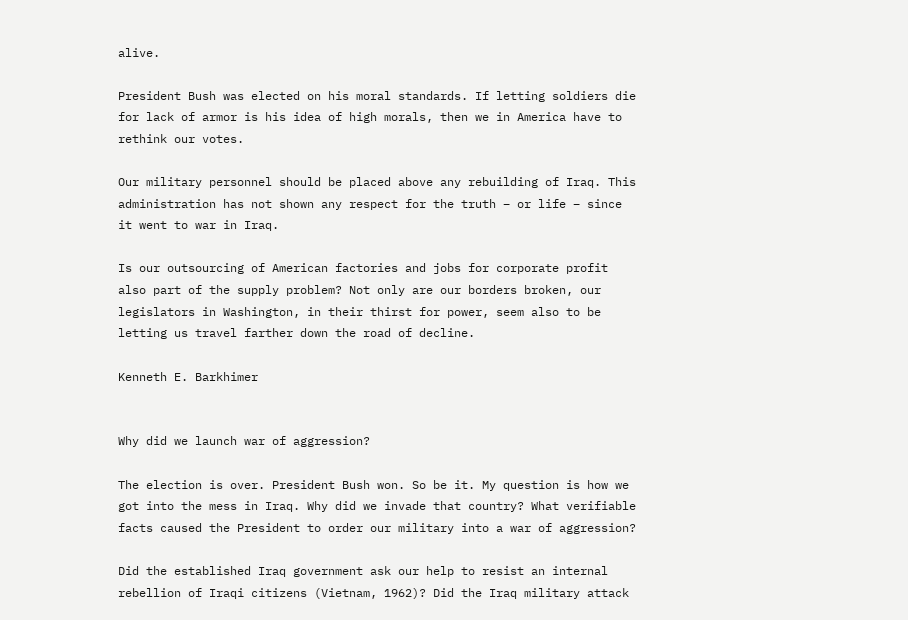alive.

President Bush was elected on his moral standards. If letting soldiers die for lack of armor is his idea of high morals, then we in America have to rethink our votes.

Our military personnel should be placed above any rebuilding of Iraq. This administration has not shown any respect for the truth – or life – since it went to war in Iraq.

Is our outsourcing of American factories and jobs for corporate profit also part of the supply problem? Not only are our borders broken, our legislators in Washington, in their thirst for power, seem also to be letting us travel farther down the road of decline.

Kenneth E. Barkhimer


Why did we launch war of aggression?

The election is over. President Bush won. So be it. My question is how we got into the mess in Iraq. Why did we invade that country? What verifiable facts caused the President to order our military into a war of aggression?

Did the established Iraq government ask our help to resist an internal rebellion of Iraqi citizens (Vietnam, 1962)? Did the Iraq military attack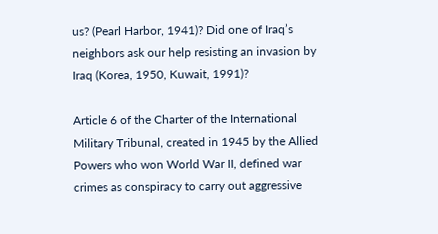us? (Pearl Harbor, 1941)? Did one of Iraq’s neighbors ask our help resisting an invasion by Iraq (Korea, 1950, Kuwait, 1991)?

Article 6 of the Charter of the International Military Tribunal, created in 1945 by the Allied Powers who won World War II, defined war crimes as conspiracy to carry out aggressive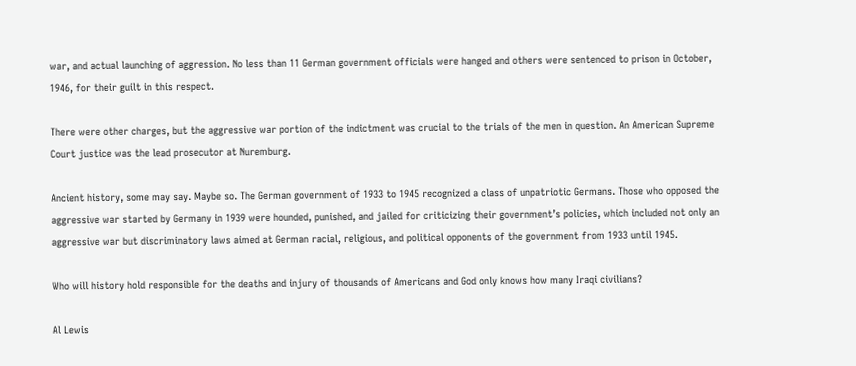war, and actual launching of aggression. No less than 11 German government officials were hanged and others were sentenced to prison in October, 1946, for their guilt in this respect.

There were other charges, but the aggressive war portion of the indictment was crucial to the trials of the men in question. An American Supreme Court justice was the lead prosecutor at Nuremburg.

Ancient history, some may say. Maybe so. The German government of 1933 to 1945 recognized a class of unpatriotic Germans. Those who opposed the aggressive war started by Germany in 1939 were hounded, punished, and jailed for criticizing their government’s policies, which included not only an aggressive war but discriminatory laws aimed at German racial, religious, and political opponents of the government from 1933 until 1945.

Who will history hold responsible for the deaths and injury of thousands of Americans and God only knows how many Iraqi civilians?

Al Lewis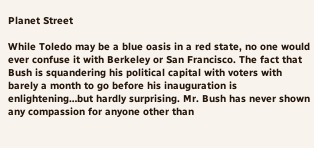Planet Street

While Toledo may be a blue oasis in a red state, no one would ever confuse it with Berkeley or San Francisco. The fact that Bush is squandering his political capital with voters with barely a month to go before his inauguration is enlightening…but hardly surprising. Mr. Bush has never shown any compassion for anyone other than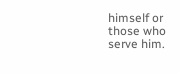himself or those who serve him.